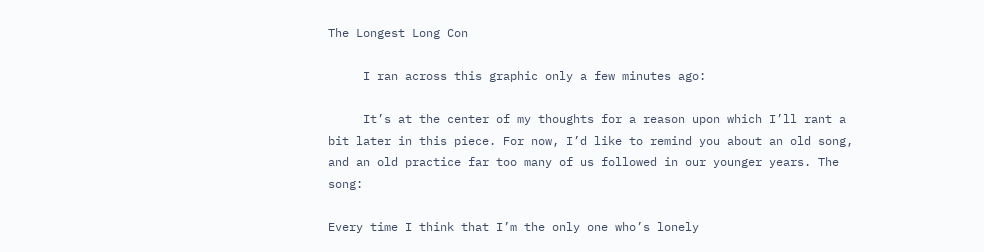The Longest Long Con

     I ran across this graphic only a few minutes ago:

     It’s at the center of my thoughts for a reason upon which I’ll rant a bit later in this piece. For now, I’d like to remind you about an old song, and an old practice far too many of us followed in our younger years. The song:

Every time I think that I’m the only one who’s lonely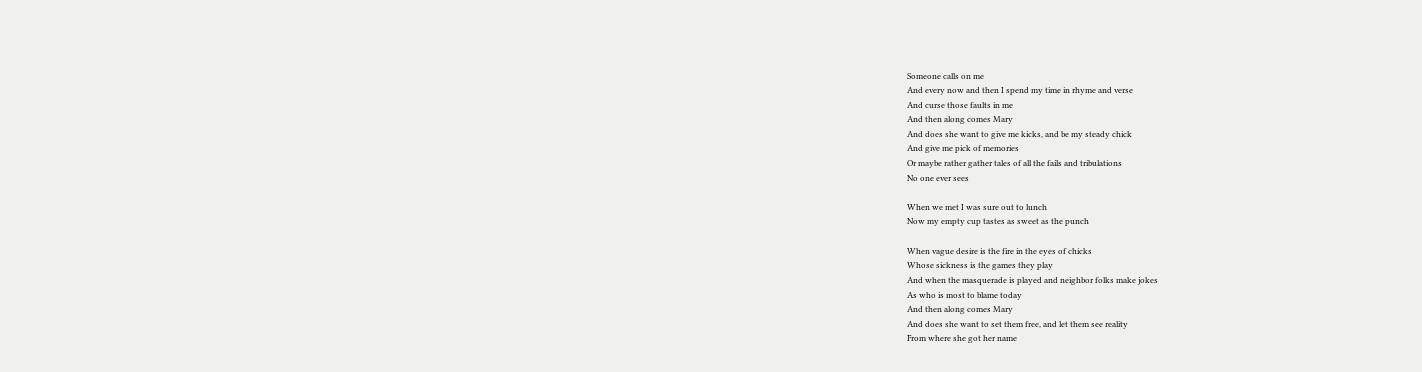Someone calls on me
And every now and then I spend my time in rhyme and verse
And curse those faults in me
And then along comes Mary
And does she want to give me kicks, and be my steady chick
And give me pick of memories
Or maybe rather gather tales of all the fails and tribulations
No one ever sees

When we met I was sure out to lunch
Now my empty cup tastes as sweet as the punch

When vague desire is the fire in the eyes of chicks
Whose sickness is the games they play
And when the masquerade is played and neighbor folks make jokes
As who is most to blame today
And then along comes Mary
And does she want to set them free, and let them see reality
From where she got her name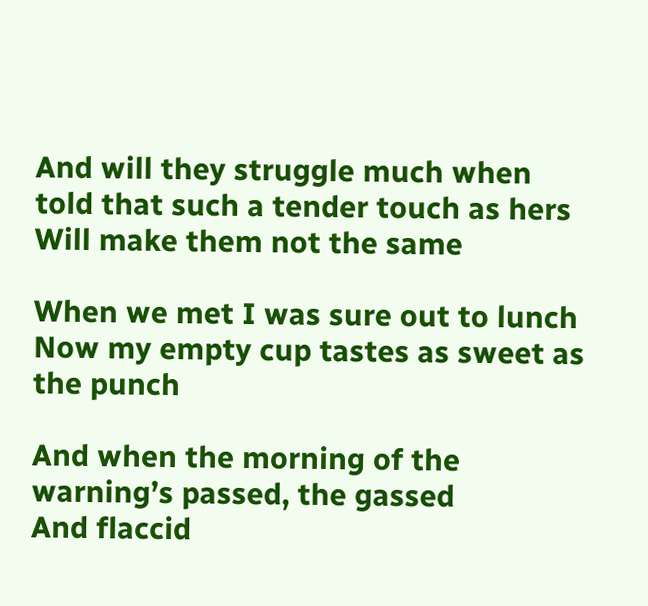And will they struggle much when told that such a tender touch as hers
Will make them not the same

When we met I was sure out to lunch
Now my empty cup tastes as sweet as the punch

And when the morning of the warning’s passed, the gassed
And flaccid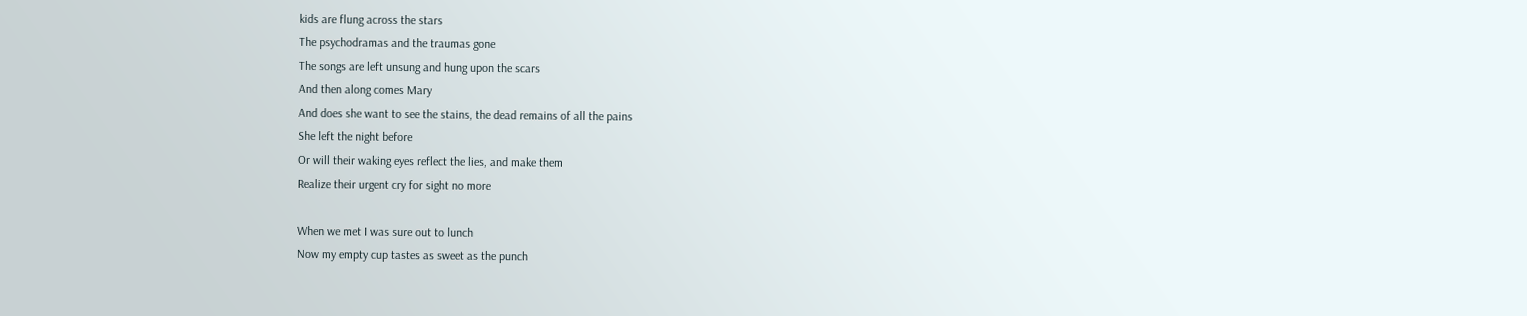kids are flung across the stars
The psychodramas and the traumas gone
The songs are left unsung and hung upon the scars
And then along comes Mary
And does she want to see the stains, the dead remains of all the pains
She left the night before
Or will their waking eyes reflect the lies, and make them
Realize their urgent cry for sight no more

When we met I was sure out to lunch
Now my empty cup tastes as sweet as the punch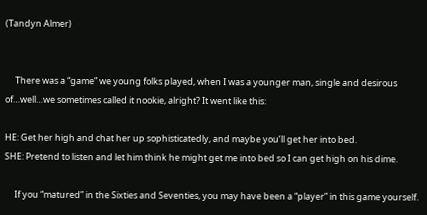(Tandyn Almer)


     There was a “game” we young folks played, when I was a younger man, single and desirous of…well…we sometimes called it nookie, alright? It went like this:

HE: Get her high and chat her up sophisticatedly, and maybe you’ll get her into bed.
SHE: Pretend to listen and let him think he might get me into bed so I can get high on his dime.

     If you “matured” in the Sixties and Seventies, you may have been a “player” in this game yourself.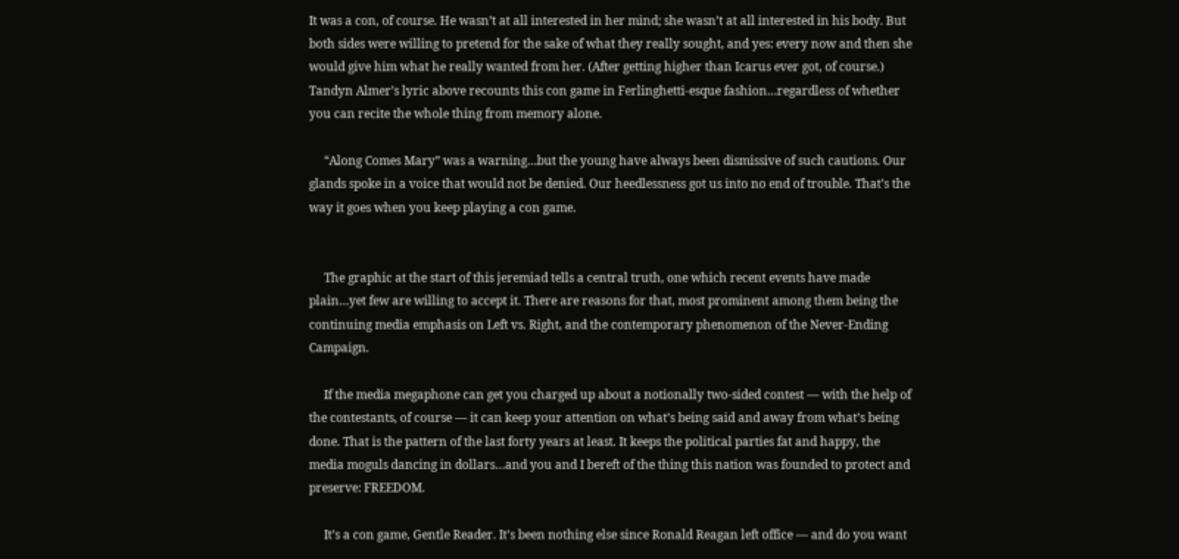It was a con, of course. He wasn’t at all interested in her mind; she wasn’t at all interested in his body. But both sides were willing to pretend for the sake of what they really sought, and yes: every now and then she would give him what he really wanted from her. (After getting higher than Icarus ever got, of course.) Tandyn Almer’s lyric above recounts this con game in Ferlinghetti-esque fashion…regardless of whether you can recite the whole thing from memory alone.

     “Along Comes Mary” was a warning…but the young have always been dismissive of such cautions. Our glands spoke in a voice that would not be denied. Our heedlessness got us into no end of trouble. That’s the way it goes when you keep playing a con game.


     The graphic at the start of this jeremiad tells a central truth, one which recent events have made plain…yet few are willing to accept it. There are reasons for that, most prominent among them being the continuing media emphasis on Left vs. Right, and the contemporary phenomenon of the Never-Ending Campaign.

     If the media megaphone can get you charged up about a notionally two-sided contest — with the help of the contestants, of course — it can keep your attention on what’s being said and away from what’s being done. That is the pattern of the last forty years at least. It keeps the political parties fat and happy, the media moguls dancing in dollars…and you and I bereft of the thing this nation was founded to protect and preserve: FREEDOM.

     It’s a con game, Gentle Reader. It’s been nothing else since Ronald Reagan left office — and do you want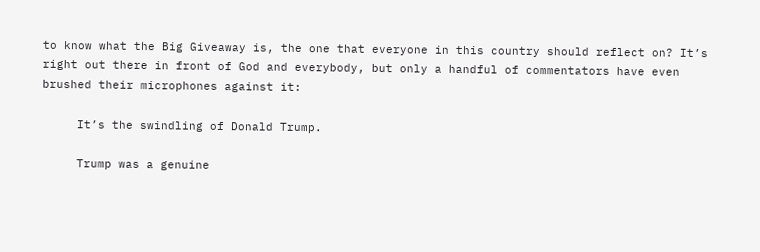to know what the Big Giveaway is, the one that everyone in this country should reflect on? It’s right out there in front of God and everybody, but only a handful of commentators have even brushed their microphones against it:

     It’s the swindling of Donald Trump.

     Trump was a genuine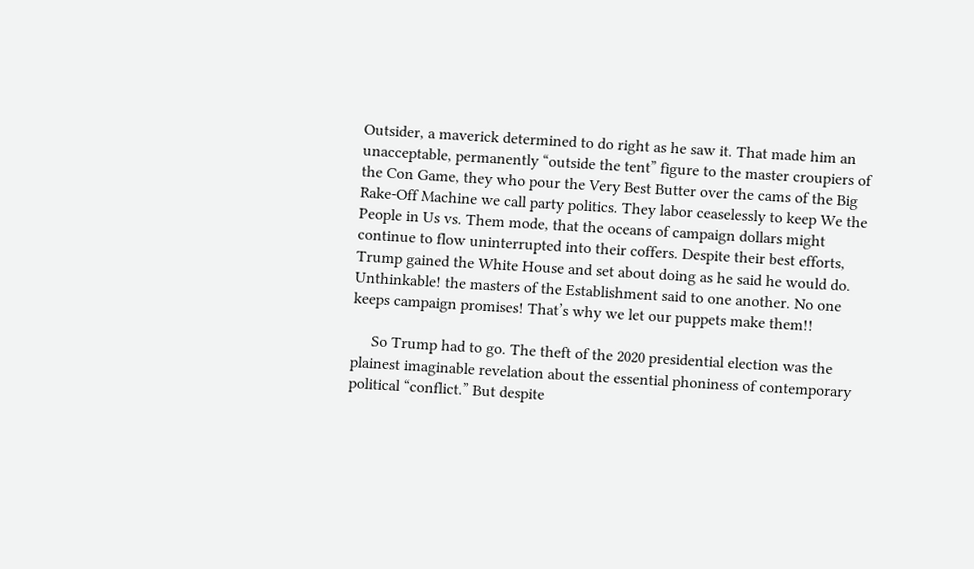Outsider, a maverick determined to do right as he saw it. That made him an unacceptable, permanently “outside the tent” figure to the master croupiers of the Con Game, they who pour the Very Best Butter over the cams of the Big Rake-Off Machine we call party politics. They labor ceaselessly to keep We the People in Us vs. Them mode, that the oceans of campaign dollars might continue to flow uninterrupted into their coffers. Despite their best efforts, Trump gained the White House and set about doing as he said he would do. Unthinkable! the masters of the Establishment said to one another. No one keeps campaign promises! That’s why we let our puppets make them!!

     So Trump had to go. The theft of the 2020 presidential election was the plainest imaginable revelation about the essential phoniness of contemporary political “conflict.” But despite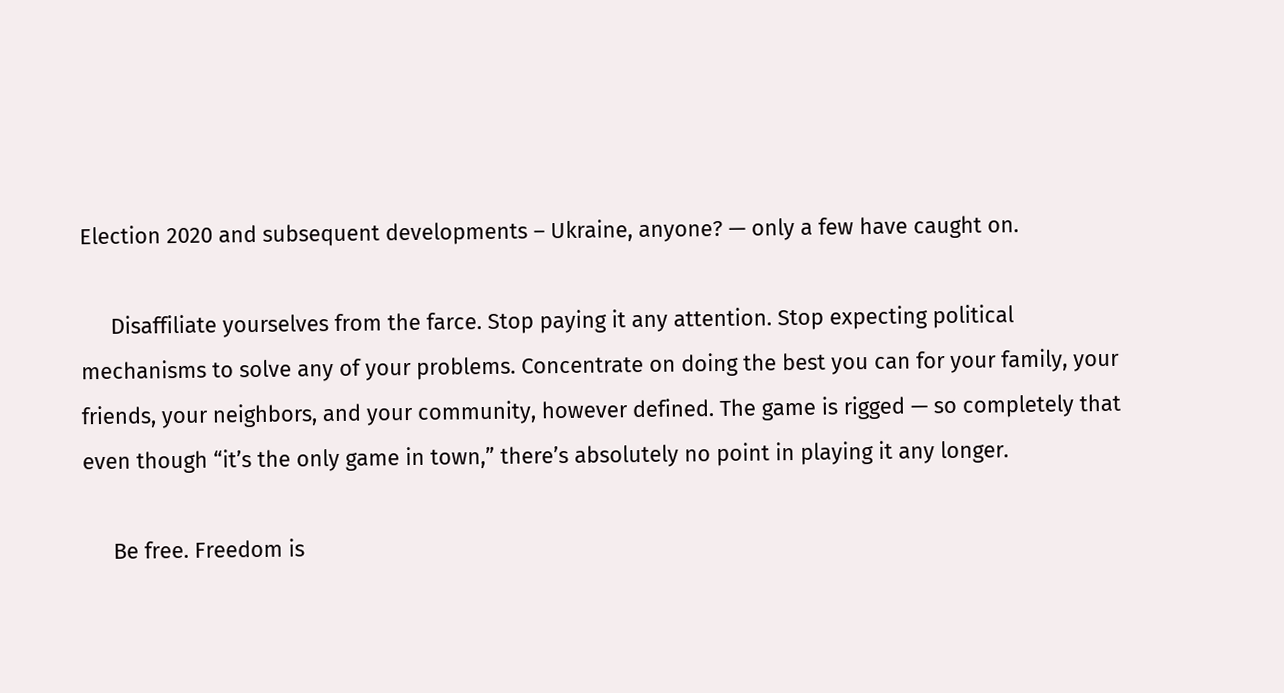Election 2020 and subsequent developments – Ukraine, anyone? — only a few have caught on.

     Disaffiliate yourselves from the farce. Stop paying it any attention. Stop expecting political mechanisms to solve any of your problems. Concentrate on doing the best you can for your family, your friends, your neighbors, and your community, however defined. The game is rigged — so completely that even though “it’s the only game in town,” there’s absolutely no point in playing it any longer.

     Be free. Freedom is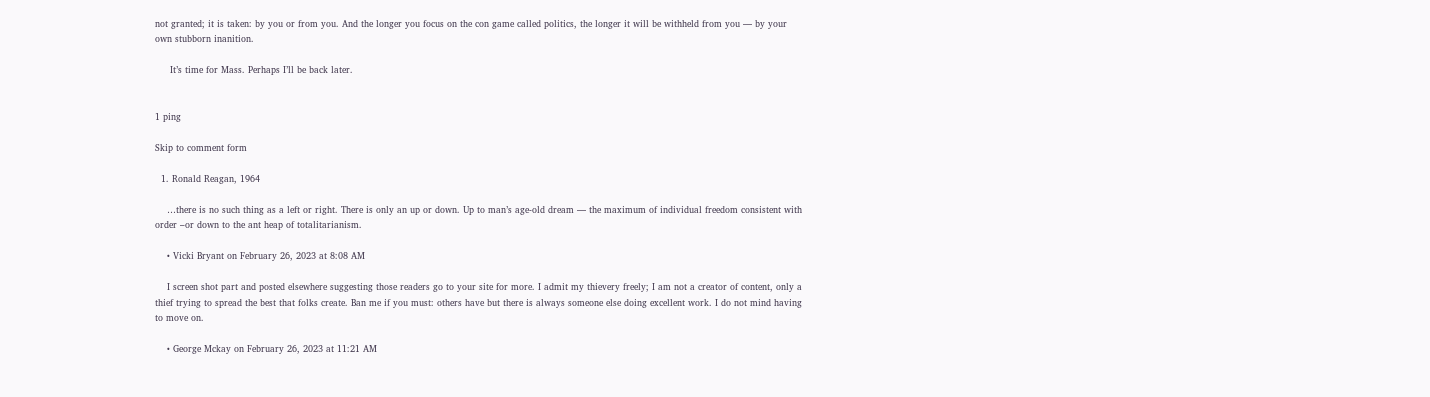not granted; it is taken: by you or from you. And the longer you focus on the con game called politics, the longer it will be withheld from you — by your own stubborn inanition.

     It’s time for Mass. Perhaps I’ll be back later.


1 ping

Skip to comment form

  1. Ronald Reagan, 1964

    …there is no such thing as a left or right. There is only an up or down. Up to man’s age-old dream — the maximum of individual freedom consistent with order –or down to the ant heap of totalitarianism.

    • Vicki Bryant on February 26, 2023 at 8:08 AM

    I screen shot part and posted elsewhere suggesting those readers go to your site for more. I admit my thievery freely; I am not a creator of content, only a thief trying to spread the best that folks create. Ban me if you must: others have but there is always someone else doing excellent work. I do not mind having to move on.

    • George Mckay on February 26, 2023 at 11:21 AM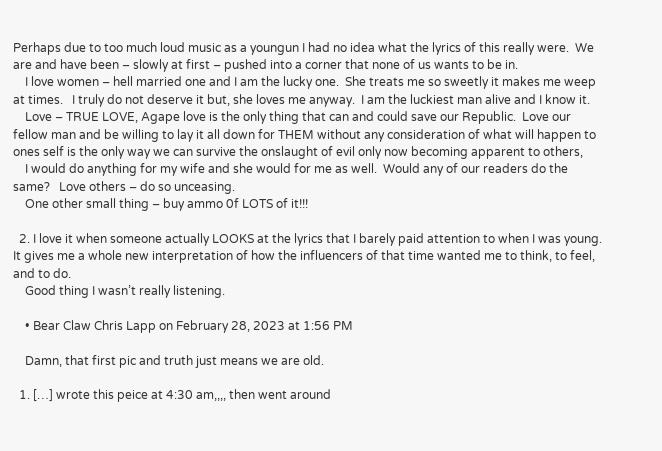Perhaps due to too much loud music as a youngun I had no idea what the lyrics of this really were.  We are and have been – slowly at first – pushed into a corner that none of us wants to be in.
    I love women – hell married one and I am the lucky one.  She treats me so sweetly it makes me weep at times.   I truly do not deserve it but, she loves me anyway.  I am the luckiest man alive and I know it.
    Love – TRUE LOVE, Agape love is the only thing that can and could save our Republic.  Love our fellow man and be willing to lay it all down for THEM without any consideration of what will happen to ones self is the only way we can survive the onslaught of evil only now becoming apparent to others,
    I would do anything for my wife and she would for me as well.  Would any of our readers do the same?   Love others – do so unceasing.
    One other small thing – buy ammo 0f LOTS of it!!!

  2. I love it when someone actually LOOKS at the lyrics that I barely paid attention to when I was young. It gives me a whole new interpretation of how the influencers of that time wanted me to think, to feel, and to do.
    Good thing I wasn’t really listening.

    • Bear Claw Chris Lapp on February 28, 2023 at 1:56 PM

    Damn, that first pic and truth just means we are old.

  1. […] wrote this peice at 4:30 am,,,, then went around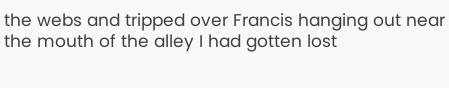the webs and tripped over Francis hanging out near the mouth of the alley I had gotten lost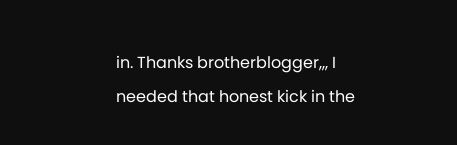in. Thanks brotherblogger,,, I needed that honest kick in the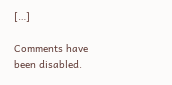[…]

Comments have been disabled.